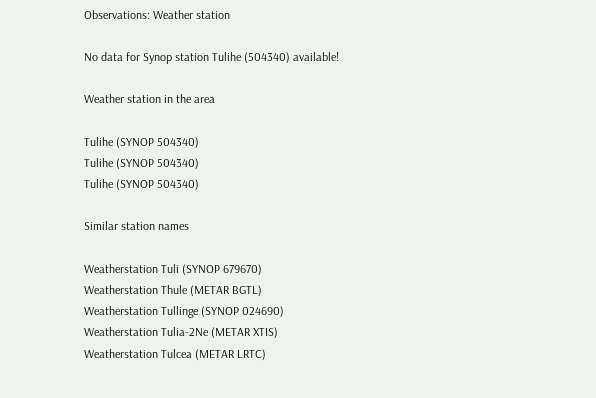Observations: Weather station

No data for Synop station Tulihe (504340) available!

Weather station in the area

Tulihe (SYNOP 504340)
Tulihe (SYNOP 504340)
Tulihe (SYNOP 504340)

Similar station names

Weatherstation Tuli (SYNOP 679670)
Weatherstation Thule (METAR BGTL)
Weatherstation Tullinge (SYNOP 024690)
Weatherstation Tulia-2Ne (METAR XTIS)
Weatherstation Tulcea (METAR LRTC)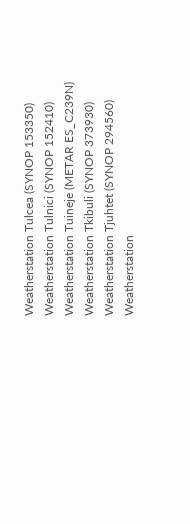Weatherstation Tulcea (SYNOP 153350)
Weatherstation Tulnici (SYNOP 152410)
Weatherstation Tuineje (METAR ES_C239N)
Weatherstation Tkibuli (SYNOP 373930)
Weatherstation Tjuhtet (SYNOP 294560)
Weatherstation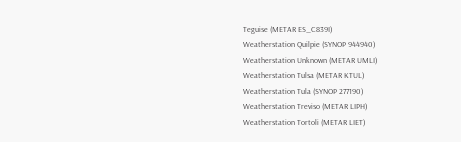Teguise (METAR ES_C839I)
Weatherstation Quilpie (SYNOP 944940)
Weatherstation Unknown (METAR UMLI)
Weatherstation Tulsa (METAR KTUL)
Weatherstation Tula (SYNOP 277190)
Weatherstation Treviso (METAR LIPH)
Weatherstation Tortoli (METAR LIET)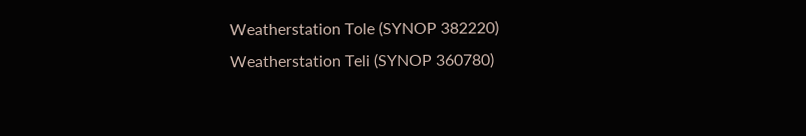Weatherstation Tole (SYNOP 382220)
Weatherstation Teli (SYNOP 360780)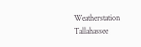Weatherstation Tallahassee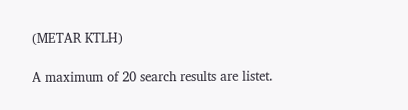(METAR KTLH)

A maximum of 20 search results are listet.